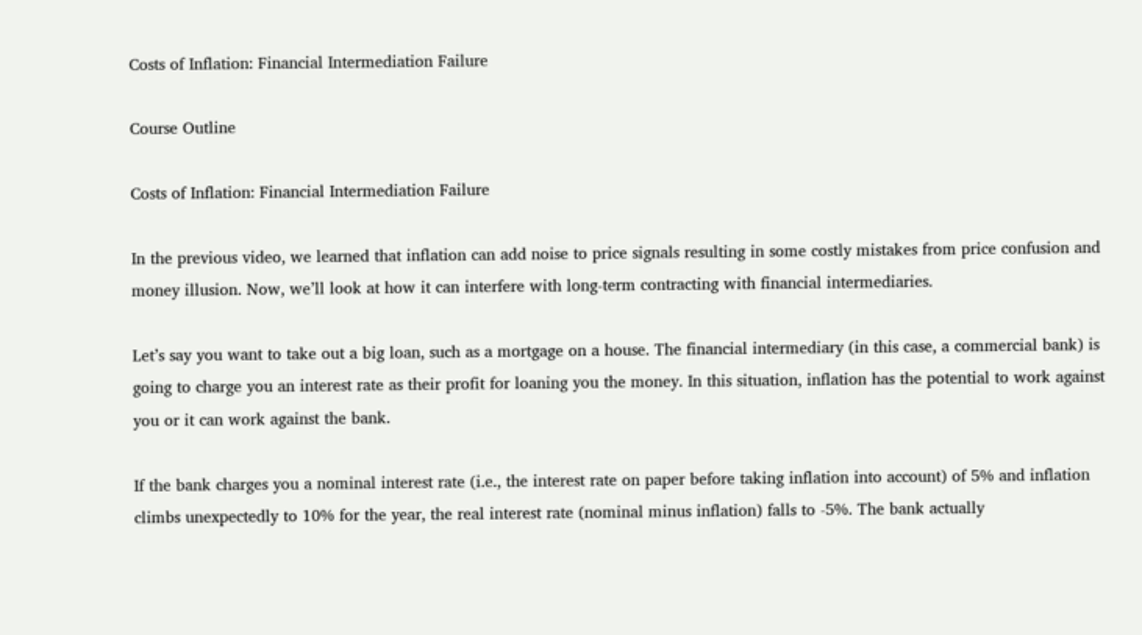Costs of Inflation: Financial Intermediation Failure

Course Outline

Costs of Inflation: Financial Intermediation Failure

In the previous video, we learned that inflation can add noise to price signals resulting in some costly mistakes from price confusion and money illusion. Now, we’ll look at how it can interfere with long-term contracting with financial intermediaries.

Let’s say you want to take out a big loan, such as a mortgage on a house. The financial intermediary (in this case, a commercial bank) is going to charge you an interest rate as their profit for loaning you the money. In this situation, inflation has the potential to work against you or it can work against the bank.

If the bank charges you a nominal interest rate (i.e., the interest rate on paper before taking inflation into account) of 5% and inflation climbs unexpectedly to 10% for the year, the real interest rate (nominal minus inflation) falls to -5%. The bank actually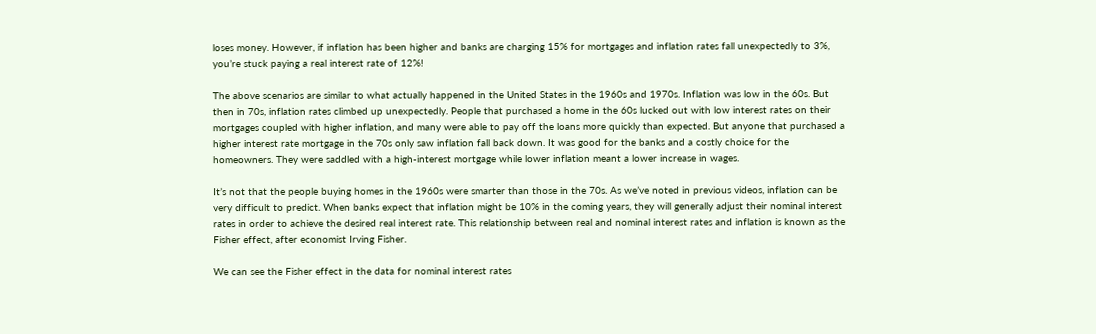loses money. However, if inflation has been higher and banks are charging 15% for mortgages and inflation rates fall unexpectedly to 3%, you’re stuck paying a real interest rate of 12%!

The above scenarios are similar to what actually happened in the United States in the 1960s and 1970s. Inflation was low in the 60s. But then in 70s, inflation rates climbed up unexpectedly. People that purchased a home in the 60s lucked out with low interest rates on their mortgages coupled with higher inflation, and many were able to pay off the loans more quickly than expected. But anyone that purchased a higher interest rate mortgage in the 70s only saw inflation fall back down. It was good for the banks and a costly choice for the homeowners. They were saddled with a high-interest mortgage while lower inflation meant a lower increase in wages.

It’s not that the people buying homes in the 1960s were smarter than those in the 70s. As we’ve noted in previous videos, inflation can be very difficult to predict. When banks expect that inflation might be 10% in the coming years, they will generally adjust their nominal interest rates in order to achieve the desired real interest rate. This relationship between real and nominal interest rates and inflation is known as the Fisher effect, after economist Irving Fisher.

We can see the Fisher effect in the data for nominal interest rates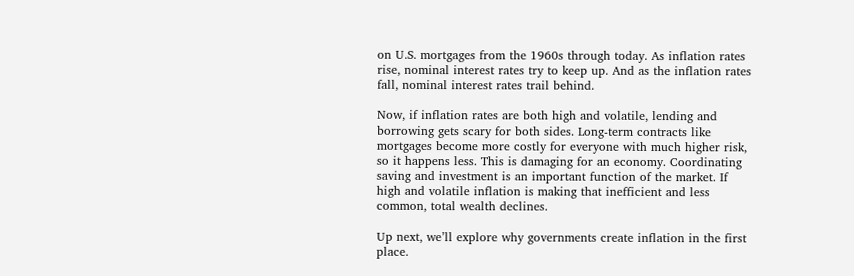on U.S. mortgages from the 1960s through today. As inflation rates rise, nominal interest rates try to keep up. And as the inflation rates fall, nominal interest rates trail behind.

Now, if inflation rates are both high and volatile, lending and borrowing gets scary for both sides. Long-term contracts like mortgages become more costly for everyone with much higher risk, so it happens less. This is damaging for an economy. Coordinating saving and investment is an important function of the market. If high and volatile inflation is making that inefficient and less common, total wealth declines.

Up next, we’ll explore why governments create inflation in the first place.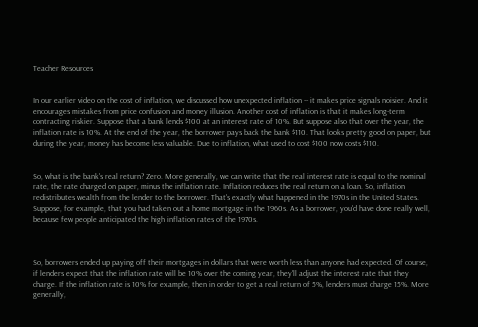Teacher Resources


In our earlier video on the cost of inflation, we discussed how unexpected inflation -- it makes price signals noisier. And it encourages mistakes from price confusion and money illusion. Another cost of inflation is that it makes long-term contracting riskier. Suppose that a bank lends $100 at an interest rate of 10%. But suppose also that over the year, the inflation rate is 10%. At the end of the year, the borrower pays back the bank $110. That looks pretty good on paper, but during the year, money has become less valuable. Due to inflation, what used to cost $100 now costs $110.


So, what is the bank's real return? Zero. More generally, we can write that the real interest rate is equal to the nominal rate, the rate charged on paper, minus the inflation rate. Inflation reduces the real return on a loan. So, inflation redistributes wealth from the lender to the borrower. That's exactly what happened in the 1970s in the United States. Suppose, for example, that you had taken out a home mortgage in the 1960s. As a borrower, you'd have done really well, because few people anticipated the high inflation rates of the 1970s.



So, borrowers ended up paying off their mortgages in dollars that were worth less than anyone had expected. Of course, if lenders expect that the inflation rate will be 10% over the coming year, they'll adjust the interest rate that they charge. If the inflation rate is 10% for example, then in order to get a real return of 5%, lenders must charge 15%. More generally,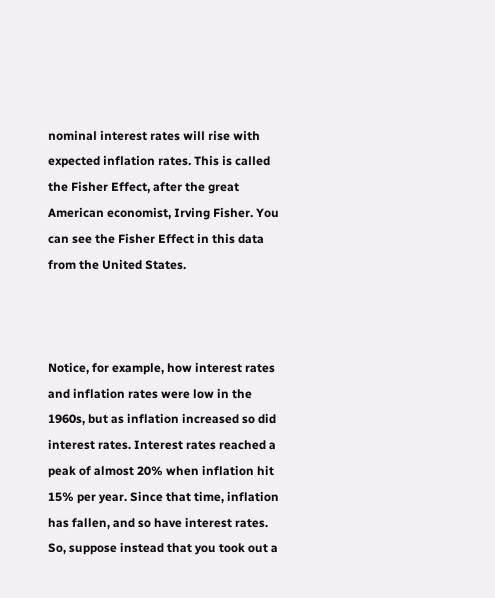nominal interest rates will rise with expected inflation rates. This is called the Fisher Effect, after the great American economist, Irving Fisher. You can see the Fisher Effect in this data from the United States.



Notice, for example, how interest rates and inflation rates were low in the 1960s, but as inflation increased so did interest rates. Interest rates reached a peak of almost 20% when inflation hit 15% per year. Since that time, inflation has fallen, and so have interest rates. So, suppose instead that you took out a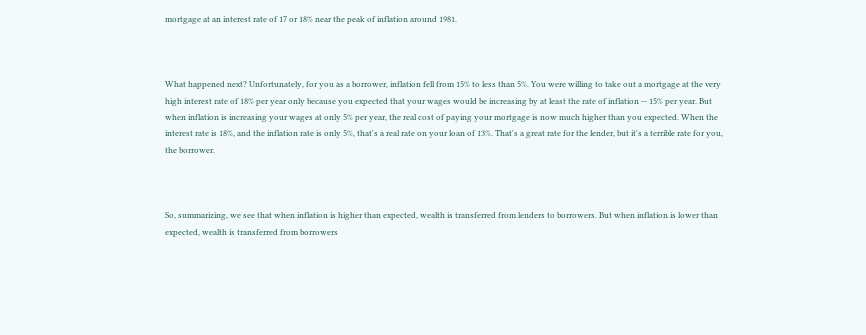mortgage at an interest rate of 17 or 18% near the peak of inflation around 1981.



What happened next? Unfortunately, for you as a borrower, inflation fell from 15% to less than 5%. You were willing to take out a mortgage at the very high interest rate of 18% per year only because you expected that your wages would be increasing by at least the rate of inflation -- 15% per year. But when inflation is increasing your wages at only 5% per year, the real cost of paying your mortgage is now much higher than you expected. When the interest rate is 18%, and the inflation rate is only 5%, that's a real rate on your loan of 13%. That's a great rate for the lender, but it's a terrible rate for you, the borrower.



So, summarizing, we see that when inflation is higher than expected, wealth is transferred from lenders to borrowers. But when inflation is lower than expected, wealth is transferred from borrowers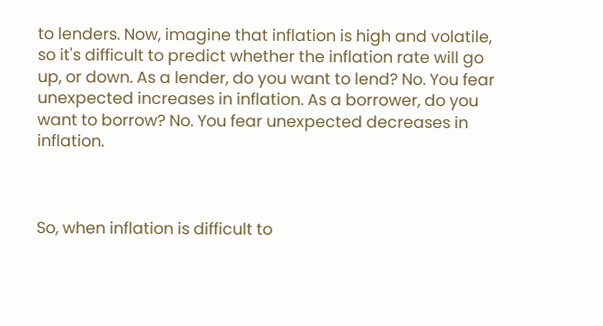to lenders. Now, imagine that inflation is high and volatile, so it's difficult to predict whether the inflation rate will go up, or down. As a lender, do you want to lend? No. You fear unexpected increases in inflation. As a borrower, do you want to borrow? No. You fear unexpected decreases in inflation.



So, when inflation is difficult to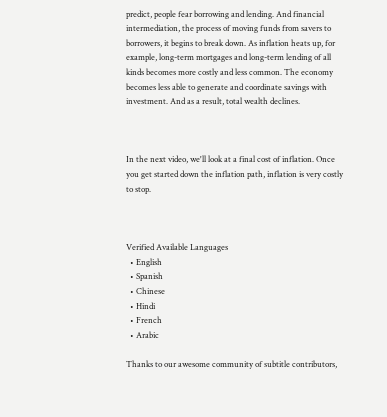predict, people fear borrowing and lending. And financial intermediation, the process of moving funds from savers to borrowers, it begins to break down. As inflation heats up, for example, long-term mortgages and long-term lending of all kinds becomes more costly and less common. The economy becomes less able to generate and coordinate savings with investment. And as a result, total wealth declines.



In the next video, we'll look at a final cost of inflation. Once you get started down the inflation path, inflation is very costly to stop.



Verified Available Languages
  • English
  • Spanish
  • Chinese
  • Hindi
  • French
  • Arabic

Thanks to our awesome community of subtitle contributors,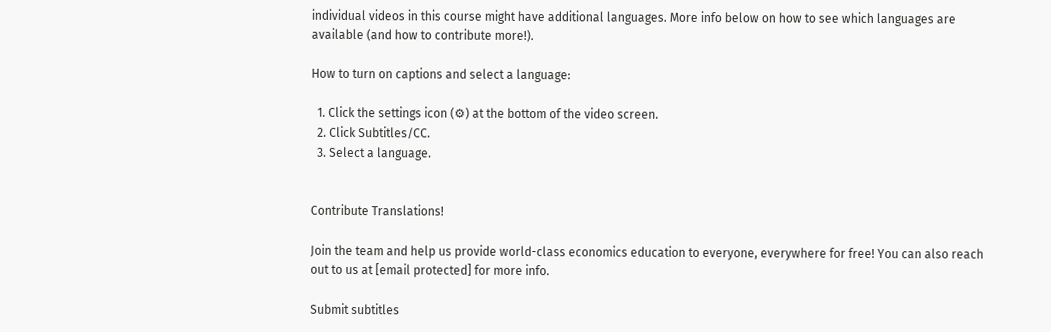individual videos in this course might have additional languages. More info below on how to see which languages are available (and how to contribute more!).

How to turn on captions and select a language:

  1. Click the settings icon (⚙) at the bottom of the video screen.
  2. Click Subtitles/CC.
  3. Select a language.


Contribute Translations!

Join the team and help us provide world-class economics education to everyone, everywhere for free! You can also reach out to us at [email protected] for more info.

Submit subtitles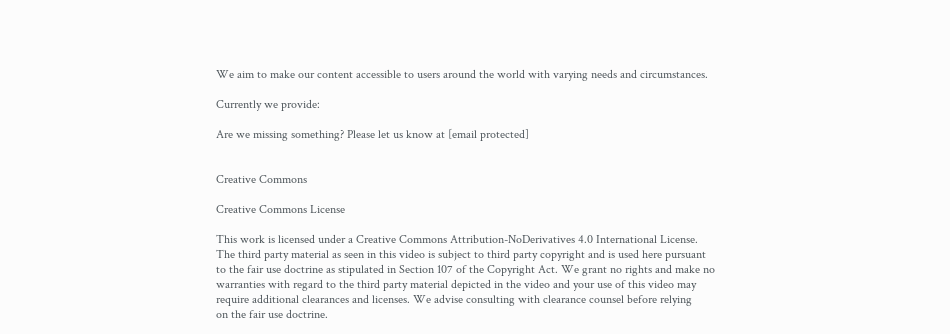We aim to make our content accessible to users around the world with varying needs and circumstances.

Currently we provide:

Are we missing something? Please let us know at [email protected]


Creative Commons

Creative Commons License

This work is licensed under a Creative Commons Attribution-NoDerivatives 4.0 International License.
The third party material as seen in this video is subject to third party copyright and is used here pursuant
to the fair use doctrine as stipulated in Section 107 of the Copyright Act. We grant no rights and make no
warranties with regard to the third party material depicted in the video and your use of this video may
require additional clearances and licenses. We advise consulting with clearance counsel before relying
on the fair use doctrine.